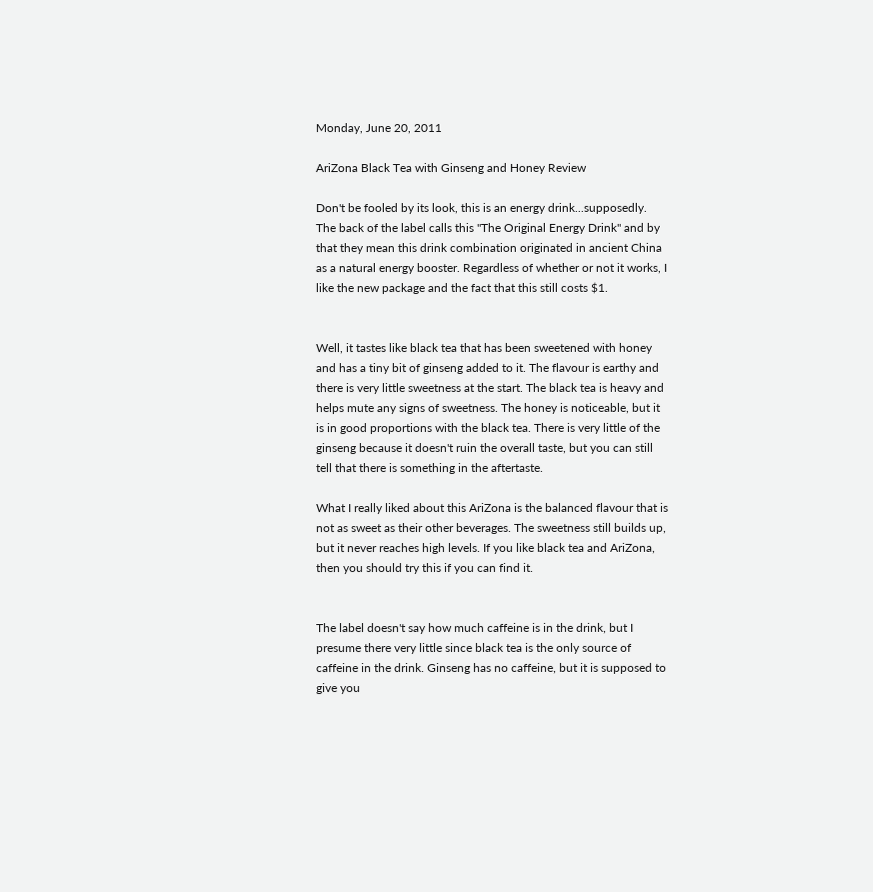Monday, June 20, 2011

AriZona Black Tea with Ginseng and Honey Review

Don't be fooled by its look, this is an energy drink...supposedly. The back of the label calls this "The Original Energy Drink" and by that they mean this drink combination originated in ancient China as a natural energy booster. Regardless of whether or not it works, I like the new package and the fact that this still costs $1.


Well, it tastes like black tea that has been sweetened with honey and has a tiny bit of ginseng added to it. The flavour is earthy and there is very little sweetness at the start. The black tea is heavy and helps mute any signs of sweetness. The honey is noticeable, but it is in good proportions with the black tea. There is very little of the ginseng because it doesn't ruin the overall taste, but you can still tell that there is something in the aftertaste.

What I really liked about this AriZona is the balanced flavour that is not as sweet as their other beverages. The sweetness still builds up, but it never reaches high levels. If you like black tea and AriZona, then you should try this if you can find it.


The label doesn't say how much caffeine is in the drink, but I presume there very little since black tea is the only source of caffeine in the drink. Ginseng has no caffeine, but it is supposed to give you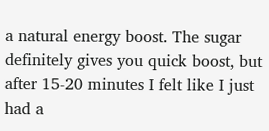a natural energy boost. The sugar definitely gives you quick boost, but after 15-20 minutes I felt like I just had a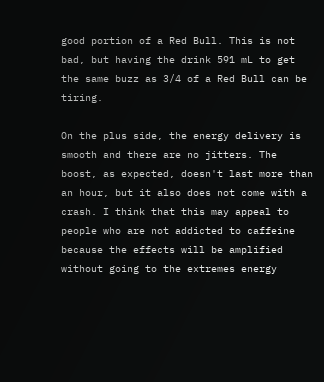good portion of a Red Bull. This is not bad, but having the drink 591 mL to get the same buzz as 3/4 of a Red Bull can be tiring.

On the plus side, the energy delivery is smooth and there are no jitters. The boost, as expected, doesn't last more than an hour, but it also does not come with a crash. I think that this may appeal to people who are not addicted to caffeine because the effects will be amplified without going to the extremes energy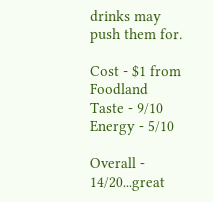drinks may push them for.

Cost - $1 from Foodland
Taste - 9/10
Energy - 5/10

Overall - 14/20...great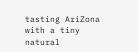tasting AriZona with a tiny natural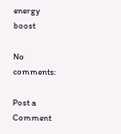energy boost

No comments:

Post a Comment